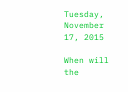Tuesday, November 17, 2015

When will the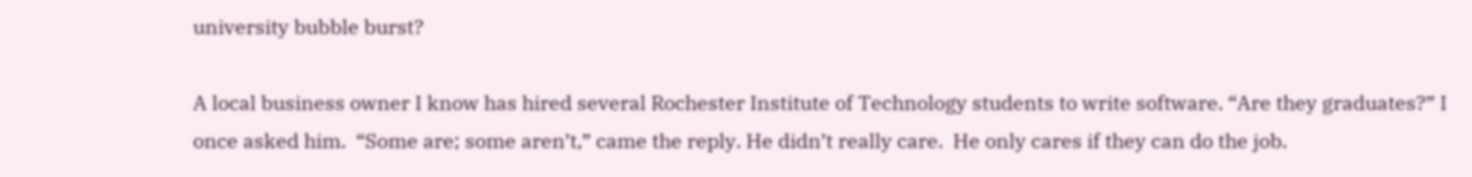university bubble burst?

A local business owner I know has hired several Rochester Institute of Technology students to write software. “Are they graduates?” I once asked him.  “Some are; some aren’t,” came the reply. He didn’t really care.  He only cares if they can do the job.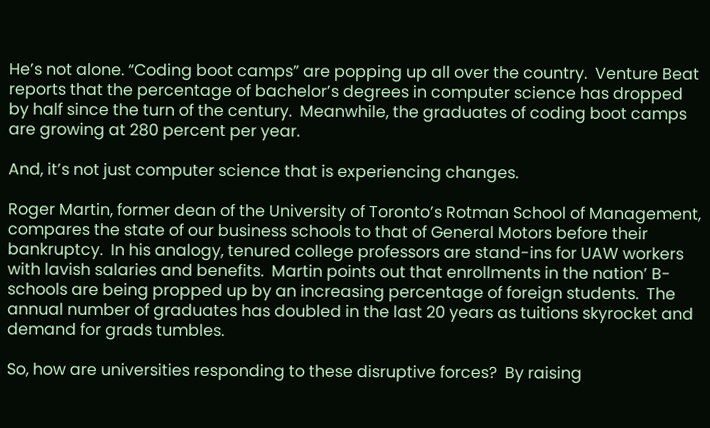He’s not alone. “Coding boot camps” are popping up all over the country.  Venture Beat reports that the percentage of bachelor’s degrees in computer science has dropped by half since the turn of the century.  Meanwhile, the graduates of coding boot camps are growing at 280 percent per year.

And, it’s not just computer science that is experiencing changes.

Roger Martin, former dean of the University of Toronto’s Rotman School of Management, compares the state of our business schools to that of General Motors before their bankruptcy.  In his analogy, tenured college professors are stand-ins for UAW workers with lavish salaries and benefits.  Martin points out that enrollments in the nation’ B-schools are being propped up by an increasing percentage of foreign students.  The annual number of graduates has doubled in the last 20 years as tuitions skyrocket and demand for grads tumbles.

So, how are universities responding to these disruptive forces?  By raising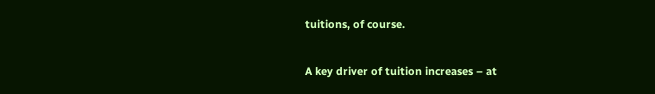tuitions, of course.

A key driver of tuition increases – at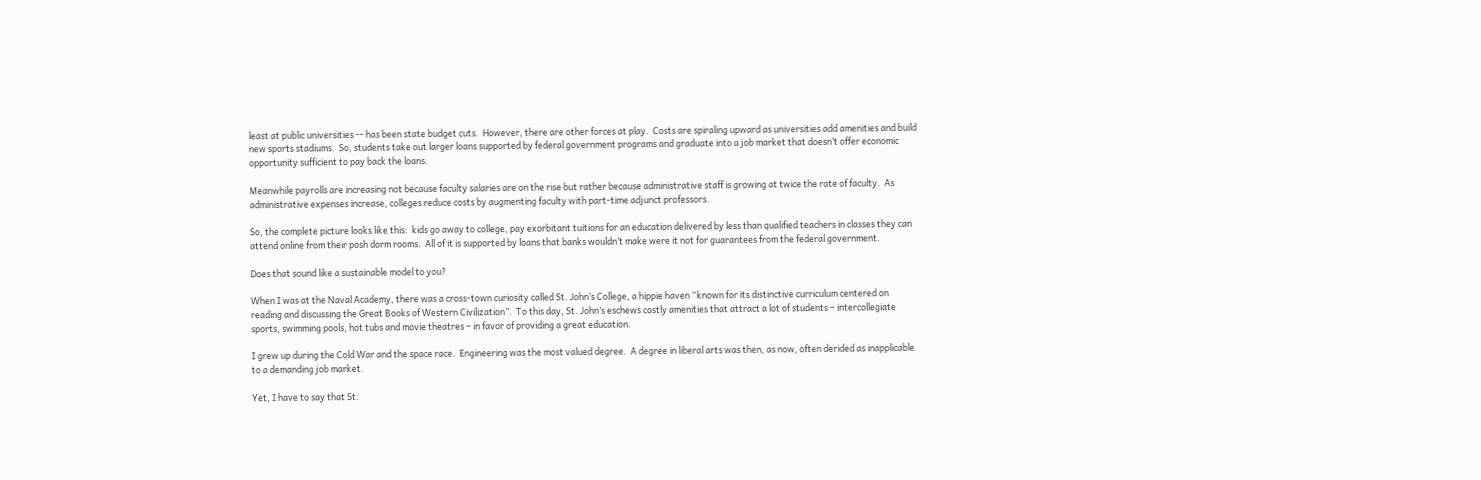least at public universities -- has been state budget cuts.  However, there are other forces at play.  Costs are spiraling upward as universities add amenities and build new sports stadiums.  So, students take out larger loans supported by federal government programs and graduate into a job market that doesn’t offer economic opportunity sufficient to pay back the loans.

Meanwhile payrolls are increasing not because faculty salaries are on the rise but rather because administrative staff is growing at twice the rate of faculty.  As administrative expenses increase, colleges reduce costs by augmenting faculty with part-time adjunct professors.

So, the complete picture looks like this:  kids go away to college, pay exorbitant tuitions for an education delivered by less than qualified teachers in classes they can attend online from their posh dorm rooms.  All of it is supported by loans that banks wouldn’t make were it not for guarantees from the federal government.

Does that sound like a sustainable model to you?

When I was at the Naval Academy, there was a cross-town curiosity called St. John’s College, a hippie haven “known for its distinctive curriculum centered on reading and discussing the Great Books of Western Civilization”.  To this day, St. John’s eschews costly amenities that attract a lot of students – intercollegiate sports, swimming pools, hot tubs and movie theatres – in favor of providing a great education.

I grew up during the Cold War and the space race.  Engineering was the most valued degree.  A degree in liberal arts was then, as now, often derided as inapplicable to a demanding job market.

Yet, I have to say that St.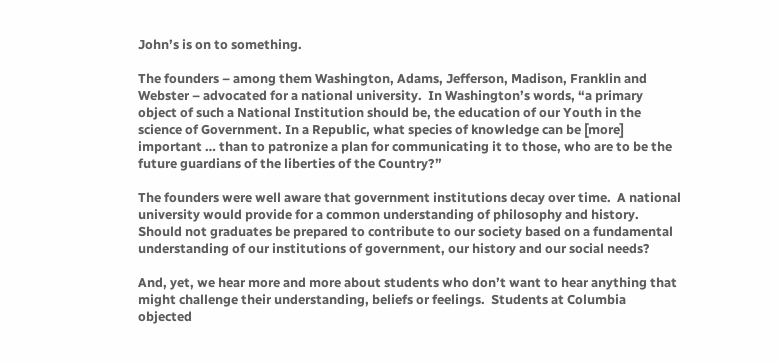John’s is on to something.

The founders – among them Washington, Adams, Jefferson, Madison, Franklin and Webster – advocated for a national university.  In Washington’s words, “a primary object of such a National Institution should be, the education of our Youth in the science of Government. In a Republic, what species of knowledge can be [more] important … than to patronize a plan for communicating it to those, who are to be the future guardians of the liberties of the Country?”

The founders were well aware that government institutions decay over time.  A national university would provide for a common understanding of philosophy and history.  Should not graduates be prepared to contribute to our society based on a fundamental understanding of our institutions of government, our history and our social needs?

And, yet, we hear more and more about students who don’t want to hear anything that might challenge their understanding, beliefs or feelings.  Students at Columbia objected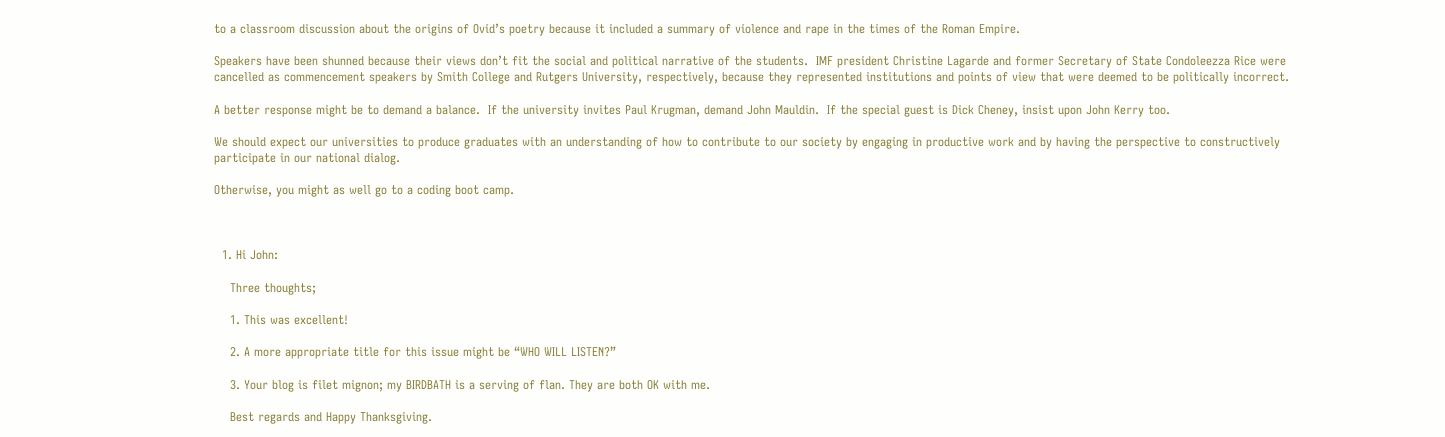to a classroom discussion about the origins of Ovid’s poetry because it included a summary of violence and rape in the times of the Roman Empire.

Speakers have been shunned because their views don’t fit the social and political narrative of the students.  IMF president Christine Lagarde and former Secretary of State Condoleezza Rice were cancelled as commencement speakers by Smith College and Rutgers University, respectively, because they represented institutions and points of view that were deemed to be politically incorrect.

A better response might be to demand a balance.  If the university invites Paul Krugman, demand John Mauldin.  If the special guest is Dick Cheney, insist upon John Kerry too.

We should expect our universities to produce graduates with an understanding of how to contribute to our society by engaging in productive work and by having the perspective to constructively participate in our national dialog.

Otherwise, you might as well go to a coding boot camp.



  1. Hi John:

    Three thoughts;

    1. This was excellent!

    2. A more appropriate title for this issue might be “WHO WILL LISTEN?”

    3. Your blog is filet mignon; my BIRDBATH is a serving of flan. They are both OK with me.

    Best regards and Happy Thanksgiving.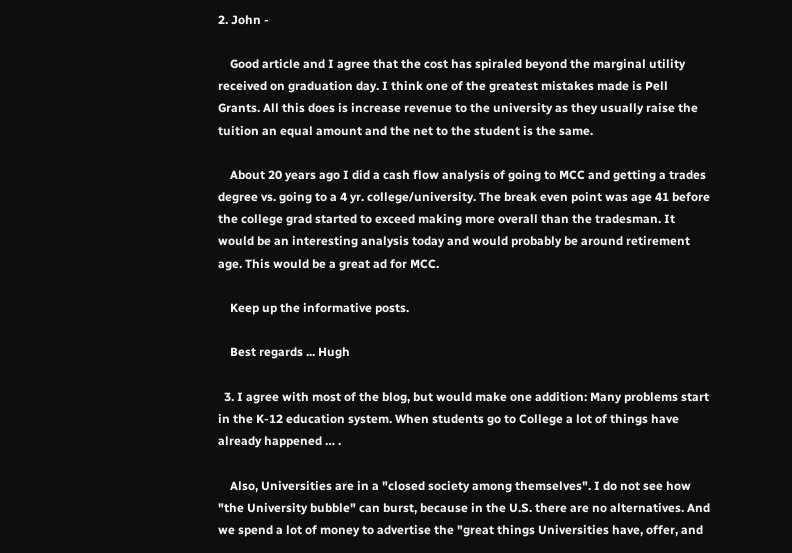2. John -

    Good article and I agree that the cost has spiraled beyond the marginal utility received on graduation day. I think one of the greatest mistakes made is Pell Grants. All this does is increase revenue to the university as they usually raise the tuition an equal amount and the net to the student is the same.

    About 20 years ago I did a cash flow analysis of going to MCC and getting a trades degree vs. going to a 4 yr. college/university. The break even point was age 41 before the college grad started to exceed making more overall than the tradesman. It would be an interesting analysis today and would probably be around retirement age. This would be a great ad for MCC.

    Keep up the informative posts.

    Best regards ... Hugh

  3. I agree with most of the blog, but would make one addition: Many problems start in the K-12 education system. When students go to College a lot of things have already happened … .

    Also, Universities are in a "closed society among themselves". I do not see how "the University bubble" can burst, because in the U.S. there are no alternatives. And we spend a lot of money to advertise the "great things Universities have, offer, and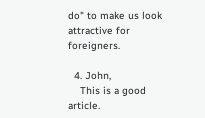do" to make us look attractive for foreigners.

  4. John,
    This is a good article.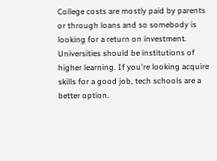College costs are mostly paid by parents or through loans and so somebody is looking for a return on investment. Universities should be institutions of higher learning. If you're looking acquire skills for a good job, tech schools are a better option.